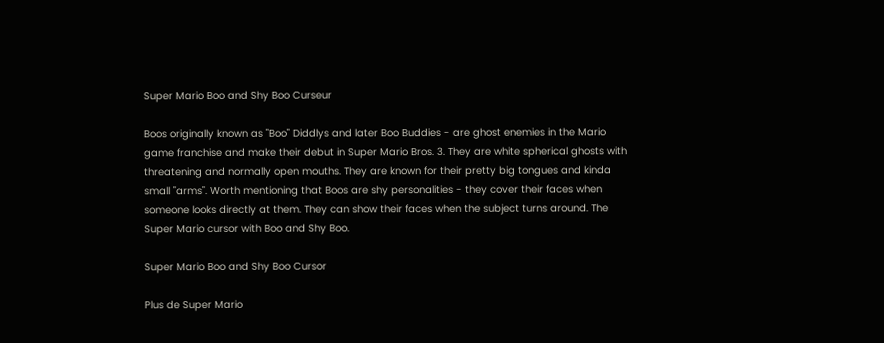Super Mario Boo and Shy Boo Curseur

Boos originally known as "Boo" Diddlys and later Boo Buddies - are ghost enemies in the Mario game franchise and make their debut in Super Mario Bros. 3. They are white spherical ghosts with threatening and normally open mouths. They are known for their pretty big tongues and kinda small "arms". Worth mentioning that Boos are shy personalities - they cover their faces when someone looks directly at them. They can show their faces when the subject turns around. The Super Mario cursor with Boo and Shy Boo.

Super Mario Boo and Shy Boo Cursor

Plus de Super Mario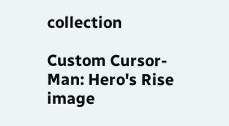collection

Custom Cursor-Man: Hero's Rise image